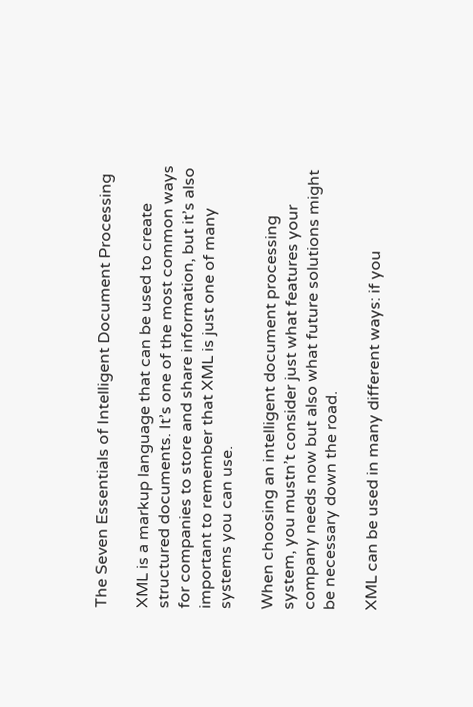The Seven Essentials of Intelligent Document Processing

XML is a markup language that can be used to create structured documents. It’s one of the most common ways for companies to store and share information, but it’s also important to remember that XML is just one of many systems you can use.

When choosing an intelligent document processing system, you mustn’t consider just what features your company needs now but also what future solutions might be necessary down the road.

XML can be used in many different ways: if you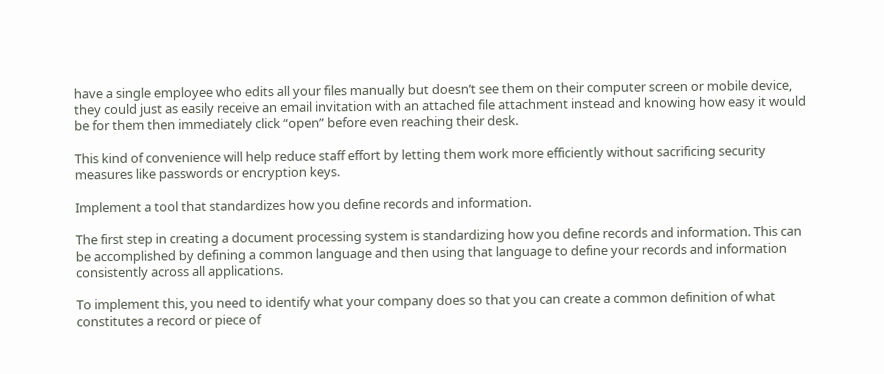have a single employee who edits all your files manually but doesn’t see them on their computer screen or mobile device, they could just as easily receive an email invitation with an attached file attachment instead and knowing how easy it would be for them then immediately click “open” before even reaching their desk.

This kind of convenience will help reduce staff effort by letting them work more efficiently without sacrificing security measures like passwords or encryption keys.

Implement a tool that standardizes how you define records and information.

The first step in creating a document processing system is standardizing how you define records and information. This can be accomplished by defining a common language and then using that language to define your records and information consistently across all applications.

To implement this, you need to identify what your company does so that you can create a common definition of what constitutes a record or piece of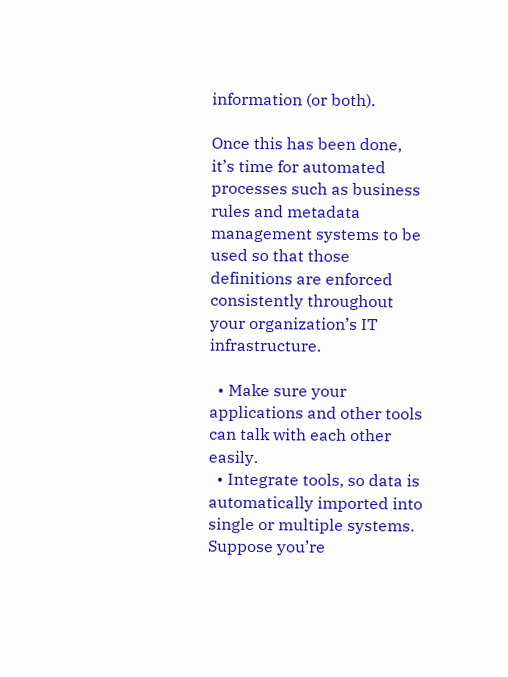information (or both).

Once this has been done, it’s time for automated processes such as business rules and metadata management systems to be used so that those definitions are enforced consistently throughout your organization’s IT infrastructure.

  • Make sure your applications and other tools can talk with each other easily.
  • Integrate tools, so data is automatically imported into single or multiple systems. Suppose you’re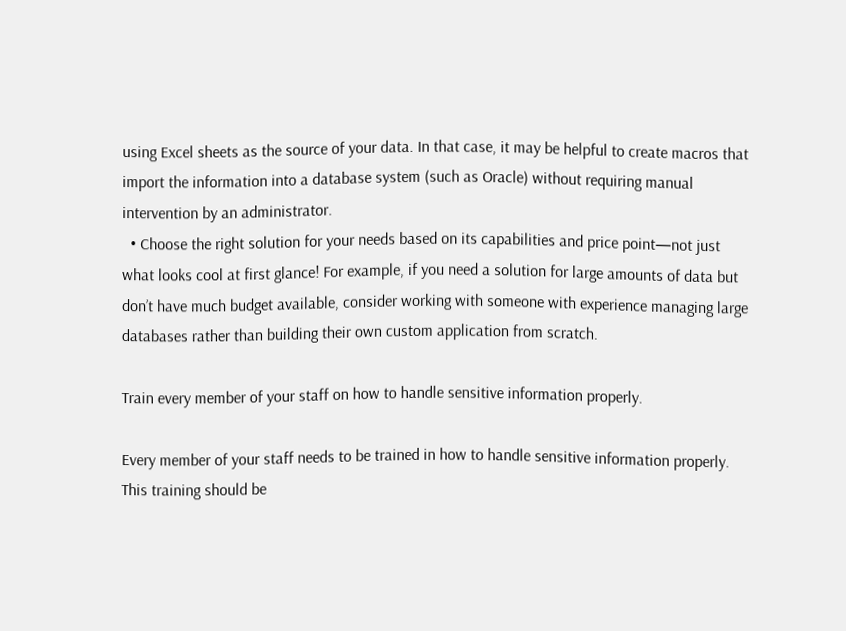using Excel sheets as the source of your data. In that case, it may be helpful to create macros that import the information into a database system (such as Oracle) without requiring manual intervention by an administrator.
  • Choose the right solution for your needs based on its capabilities and price point—not just what looks cool at first glance! For example, if you need a solution for large amounts of data but don’t have much budget available, consider working with someone with experience managing large databases rather than building their own custom application from scratch.

Train every member of your staff on how to handle sensitive information properly.

Every member of your staff needs to be trained in how to handle sensitive information properly. This training should be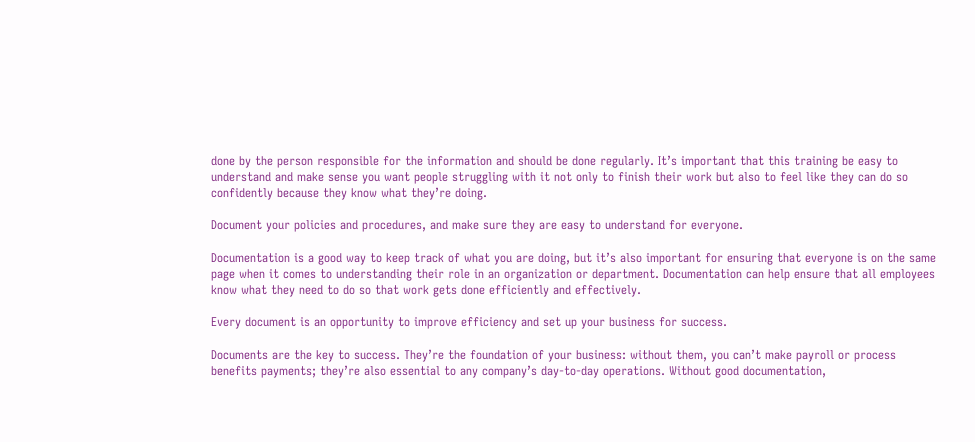done by the person responsible for the information and should be done regularly. It’s important that this training be easy to understand and make sense you want people struggling with it not only to finish their work but also to feel like they can do so confidently because they know what they’re doing.

Document your policies and procedures, and make sure they are easy to understand for everyone.

Documentation is a good way to keep track of what you are doing, but it’s also important for ensuring that everyone is on the same page when it comes to understanding their role in an organization or department. Documentation can help ensure that all employees know what they need to do so that work gets done efficiently and effectively.

Every document is an opportunity to improve efficiency and set up your business for success.

Documents are the key to success. They’re the foundation of your business: without them, you can’t make payroll or process benefits payments; they’re also essential to any company’s day-to-day operations. Without good documentation,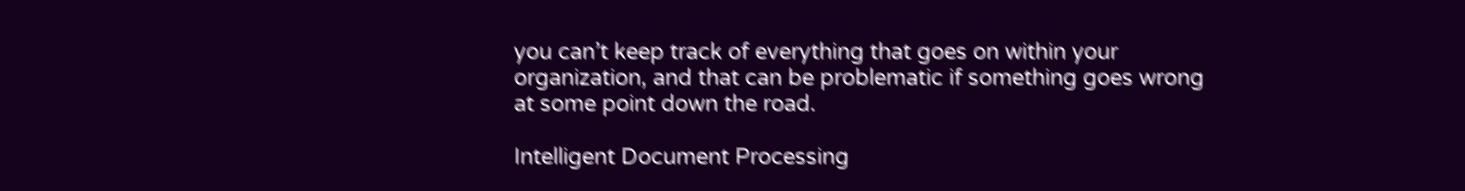you can’t keep track of everything that goes on within your organization, and that can be problematic if something goes wrong at some point down the road.

Intelligent Document Processing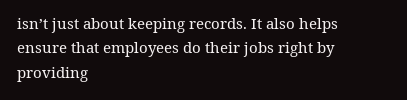isn’t just about keeping records. It also helps ensure that employees do their jobs right by providing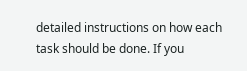detailed instructions on how each task should be done. If you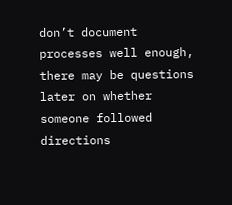don’t document processes well enough, there may be questions later on whether someone followed directions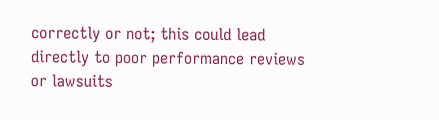correctly or not; this could lead directly to poor performance reviews or lawsuits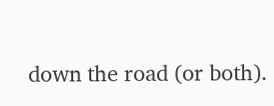down the road (or both).